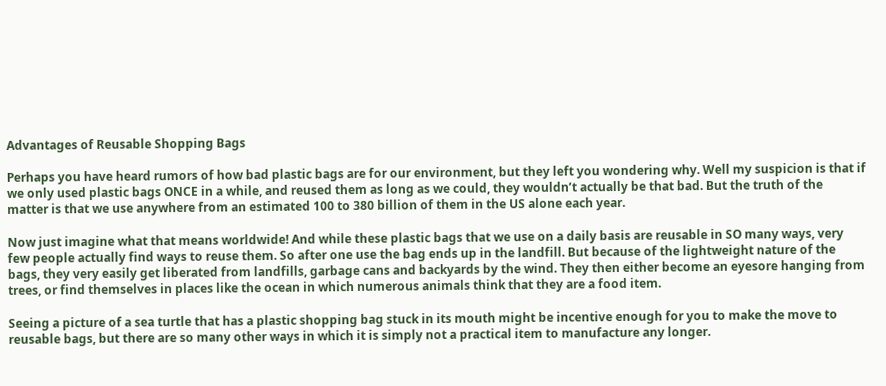Advantages of Reusable Shopping Bags

Perhaps you have heard rumors of how bad plastic bags are for our environment, but they left you wondering why. Well my suspicion is that if we only used plastic bags ONCE in a while, and reused them as long as we could, they wouldn’t actually be that bad. But the truth of the matter is that we use anywhere from an estimated 100 to 380 billion of them in the US alone each year.

Now just imagine what that means worldwide! And while these plastic bags that we use on a daily basis are reusable in SO many ways, very few people actually find ways to reuse them. So after one use the bag ends up in the landfill. But because of the lightweight nature of the bags, they very easily get liberated from landfills, garbage cans and backyards by the wind. They then either become an eyesore hanging from trees, or find themselves in places like the ocean in which numerous animals think that they are a food item.

Seeing a picture of a sea turtle that has a plastic shopping bag stuck in its mouth might be incentive enough for you to make the move to reusable bags, but there are so many other ways in which it is simply not a practical item to manufacture any longer.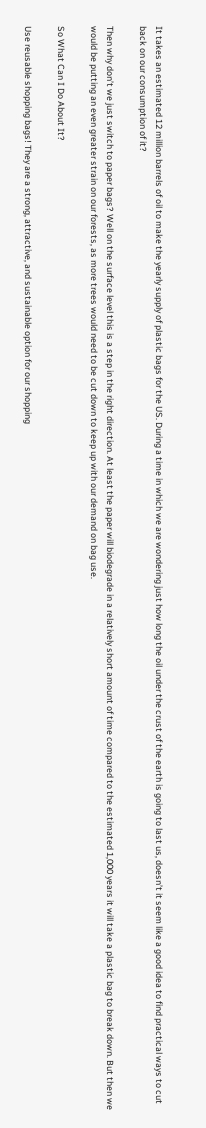It takes an estimated 12 million barrels of oil to make the yearly supply of plastic bags for the US. During a time in which we are wondering just how long the oil under the crust of the earth is going to last us, doesn’t it seem like a good idea to find practical ways to cut back on our consumption of it?

Then why don’t we just switch to paper bags? Well on the surface level this is a step in the right direction. At least the paper will biodegrade in a relatively short amount of time compared to the estimated 1,000 years it will take a plastic bag to break down. But then we would be putting an even greater strain on our forests, as more trees would need to be cut down to keep up with our demand on bag use.

So What Can I Do About It?

Use reusable shopping bags! They are a strong, attractive, and sustainable option for our shopping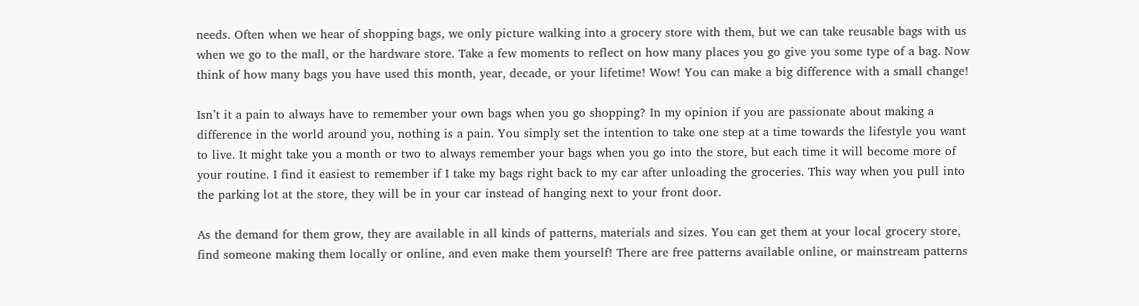needs. Often when we hear of shopping bags, we only picture walking into a grocery store with them, but we can take reusable bags with us when we go to the mall, or the hardware store. Take a few moments to reflect on how many places you go give you some type of a bag. Now think of how many bags you have used this month, year, decade, or your lifetime! Wow! You can make a big difference with a small change!

Isn’t it a pain to always have to remember your own bags when you go shopping? In my opinion if you are passionate about making a difference in the world around you, nothing is a pain. You simply set the intention to take one step at a time towards the lifestyle you want to live. It might take you a month or two to always remember your bags when you go into the store, but each time it will become more of your routine. I find it easiest to remember if I take my bags right back to my car after unloading the groceries. This way when you pull into the parking lot at the store, they will be in your car instead of hanging next to your front door.

As the demand for them grow, they are available in all kinds of patterns, materials and sizes. You can get them at your local grocery store, find someone making them locally or online, and even make them yourself! There are free patterns available online, or mainstream patterns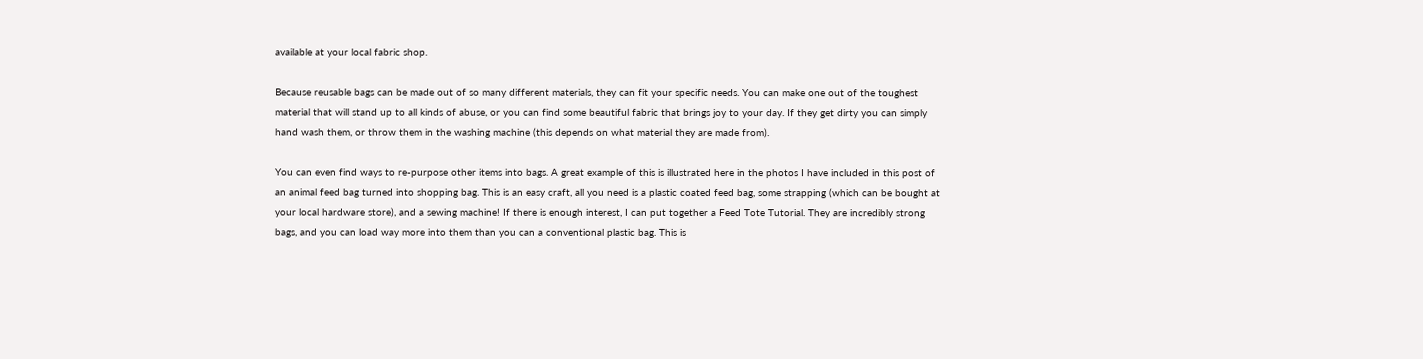available at your local fabric shop.

Because reusable bags can be made out of so many different materials, they can fit your specific needs. You can make one out of the toughest material that will stand up to all kinds of abuse, or you can find some beautiful fabric that brings joy to your day. If they get dirty you can simply hand wash them, or throw them in the washing machine (this depends on what material they are made from).

You can even find ways to re-purpose other items into bags. A great example of this is illustrated here in the photos I have included in this post of an animal feed bag turned into shopping bag. This is an easy craft, all you need is a plastic coated feed bag, some strapping (which can be bought at your local hardware store), and a sewing machine! If there is enough interest, I can put together a Feed Tote Tutorial. They are incredibly strong bags, and you can load way more into them than you can a conventional plastic bag. This is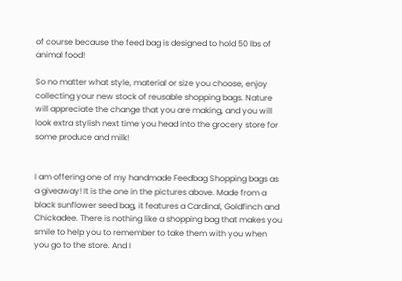of course because the feed bag is designed to hold 50 lbs of animal food!

So no matter what style, material or size you choose, enjoy collecting your new stock of reusable shopping bags. Nature will appreciate the change that you are making, and you will look extra stylish next time you head into the grocery store for some produce and milk!


I am offering one of my handmade Feedbag Shopping bags as a giveaway! It is the one in the pictures above. Made from a black sunflower seed bag, it features a Cardinal, Goldfinch and Chickadee. There is nothing like a shopping bag that makes you smile to help you to remember to take them with you when you go to the store. And I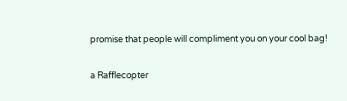promise that people will compliment you on your cool bag!

a Rafflecopter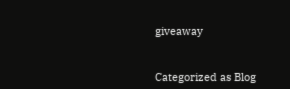giveaway


Categorized as Blog